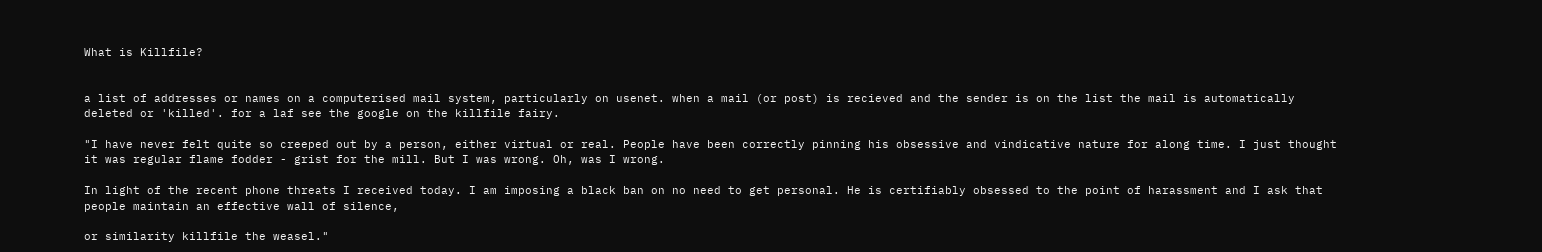What is Killfile?


a list of addresses or names on a computerised mail system, particularly on usenet. when a mail (or post) is recieved and the sender is on the list the mail is automatically deleted or 'killed'. for a laf see the google on the killfile fairy.

"I have never felt quite so creeped out by a person, either virtual or real. People have been correctly pinning his obsessive and vindicative nature for along time. I just thought it was regular flame fodder - grist for the mill. But I was wrong. Oh, was I wrong.

In light of the recent phone threats I received today. I am imposing a black ban on no need to get personal. He is certifiably obsessed to the point of harassment and I ask that people maintain an effective wall of silence,

or similarity killfile the weasel."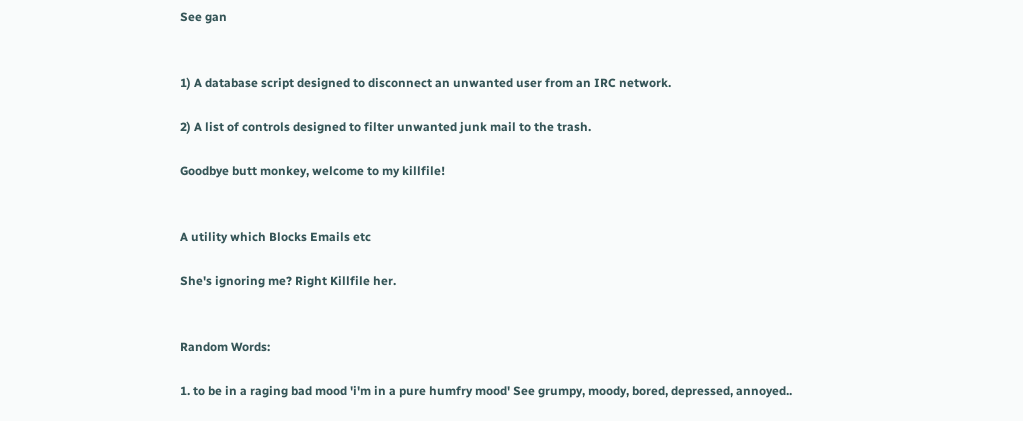See gan


1) A database script designed to disconnect an unwanted user from an IRC network.

2) A list of controls designed to filter unwanted junk mail to the trash.

Goodbye butt monkey, welcome to my killfile!


A utility which Blocks Emails etc

She's ignoring me? Right Killfile her.


Random Words:

1. to be in a raging bad mood 'i'm in a pure humfry mood' See grumpy, moody, bored, depressed, annoyed..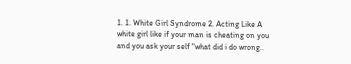1. 1. White Girl Syndrome 2. Acting Like A white girl like if your man is cheating on you and you ask your self "what did i do wrong..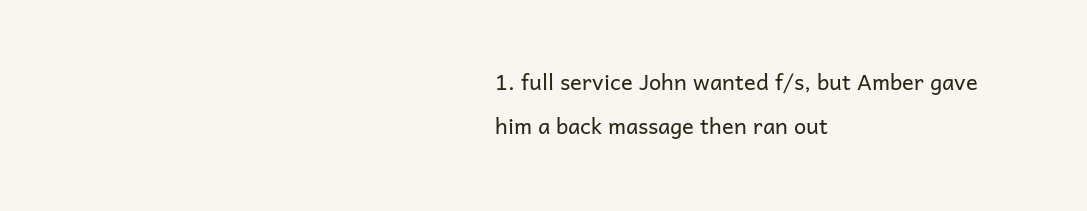1. full service John wanted f/s, but Amber gave him a back massage then ran out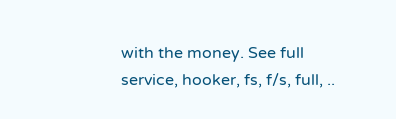with the money. See full service, hooker, fs, f/s, full, ..